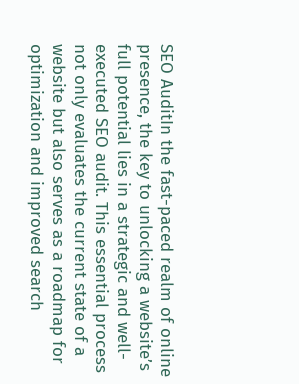SEO AuditIn the fast-paced realm of online presence, the key to unlocking a website’s full potential lies in a strategic and well-executed SEO audit. This essential process not only evaluates the current state of a website but also serves as a roadmap for optimization and improved search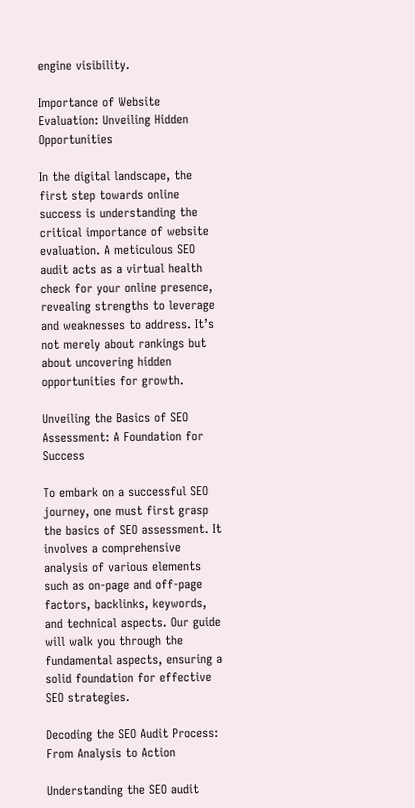engine visibility.

Importance of Website Evaluation: Unveiling Hidden Opportunities

In the digital landscape, the first step towards online success is understanding the critical importance of website evaluation. A meticulous SEO audit acts as a virtual health check for your online presence, revealing strengths to leverage and weaknesses to address. It’s not merely about rankings but about uncovering hidden opportunities for growth.

Unveiling the Basics of SEO Assessment: A Foundation for Success

To embark on a successful SEO journey, one must first grasp the basics of SEO assessment. It involves a comprehensive analysis of various elements such as on-page and off-page factors, backlinks, keywords, and technical aspects. Our guide will walk you through the fundamental aspects, ensuring a solid foundation for effective SEO strategies.

Decoding the SEO Audit Process: From Analysis to Action

Understanding the SEO audit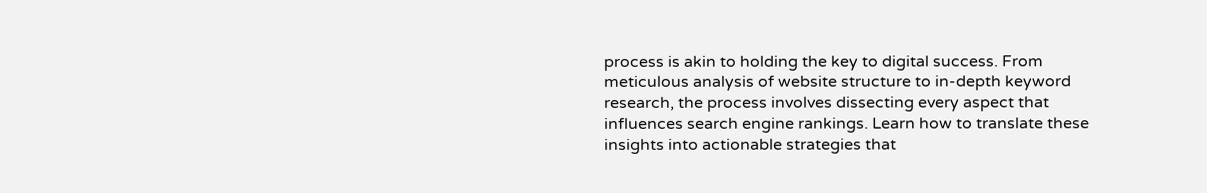process is akin to holding the key to digital success. From meticulous analysis of website structure to in-depth keyword research, the process involves dissecting every aspect that influences search engine rankings. Learn how to translate these insights into actionable strategies that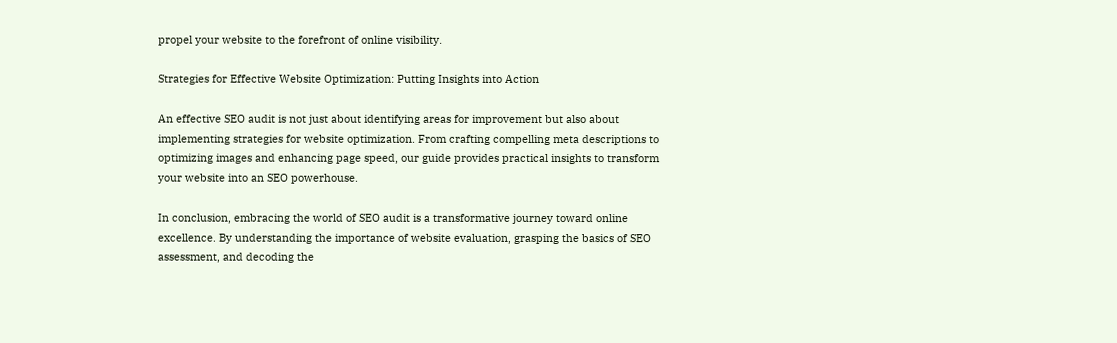propel your website to the forefront of online visibility.

Strategies for Effective Website Optimization: Putting Insights into Action

An effective SEO audit is not just about identifying areas for improvement but also about implementing strategies for website optimization. From crafting compelling meta descriptions to optimizing images and enhancing page speed, our guide provides practical insights to transform your website into an SEO powerhouse.

In conclusion, embracing the world of SEO audit is a transformative journey toward online excellence. By understanding the importance of website evaluation, grasping the basics of SEO assessment, and decoding the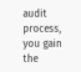audit process, you gain the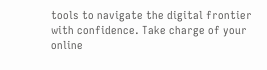tools to navigate the digital frontier with confidence. Take charge of your online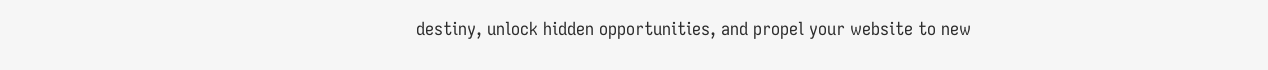destiny, unlock hidden opportunities, and propel your website to new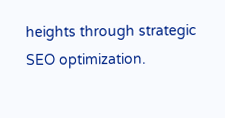heights through strategic SEO optimization.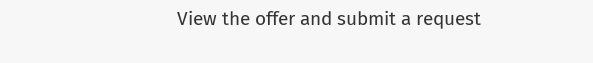View the offer and submit a request